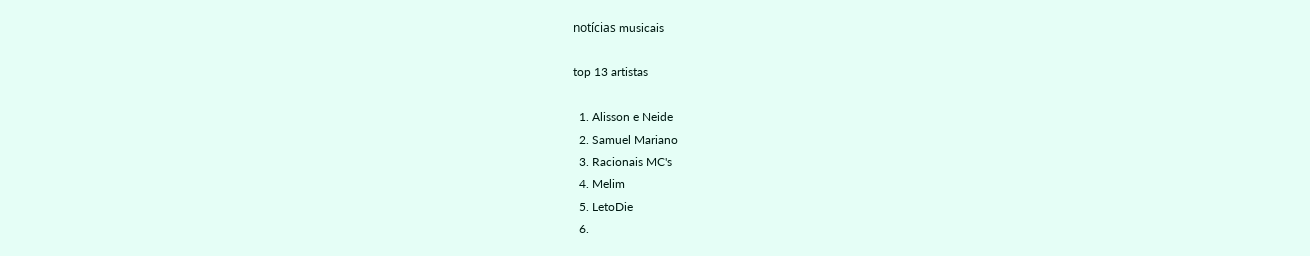notícias musicais

top 13 artistas

  1. Alisson e Neide
  2. Samuel Mariano
  3. Racionais MC's
  4. Melim
  5. LetoDie
  6.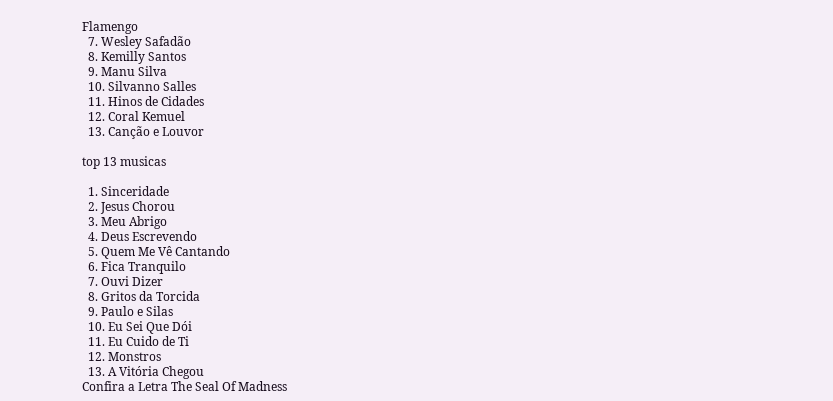Flamengo
  7. Wesley Safadão
  8. Kemilly Santos
  9. Manu Silva
  10. Silvanno Salles
  11. Hinos de Cidades
  12. Coral Kemuel
  13. Canção e Louvor

top 13 musicas

  1. Sinceridade
  2. Jesus Chorou
  3. Meu Abrigo
  4. Deus Escrevendo
  5. Quem Me Vê Cantando
  6. Fica Tranquilo
  7. Ouvi Dizer
  8. Gritos da Torcida
  9. Paulo e Silas
  10. Eu Sei Que Dói
  11. Eu Cuido de Ti
  12. Monstros
  13. A Vitória Chegou
Confira a Letra The Seal Of Madness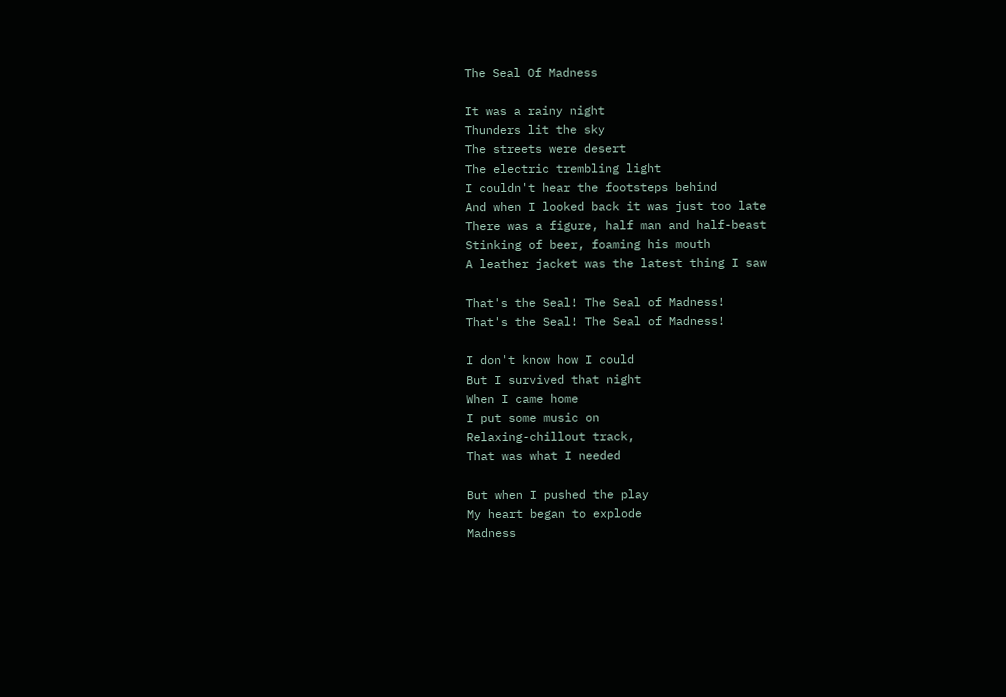The Seal Of Madness

It was a rainy night
Thunders lit the sky
The streets were desert
The electric trembling light
I couldn't hear the footsteps behind
And when I looked back it was just too late
There was a figure, half man and half-beast
Stinking of beer, foaming his mouth
A leather jacket was the latest thing I saw

That's the Seal! The Seal of Madness!
That's the Seal! The Seal of Madness!

I don't know how I could
But I survived that night
When I came home
I put some music on
Relaxing-chillout track,
That was what I needed

But when I pushed the play
My heart began to explode
Madness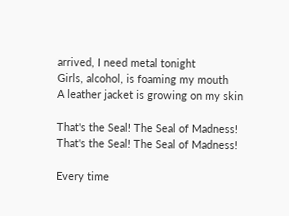arrived, I need metal tonight
Girls, alcohol, is foaming my mouth
A leather jacket is growing on my skin

That's the Seal! The Seal of Madness!
That's the Seal! The Seal of Madness!

Every time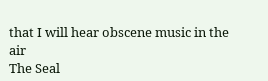that I will hear obscene music in the air
The Seal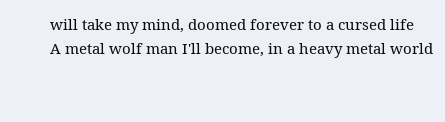will take my mind, doomed forever to a cursed life
A metal wolf man I'll become, in a heavy metal world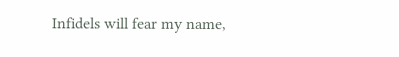Infidels will fear my name,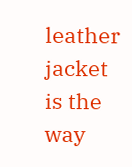leather jacket is the way